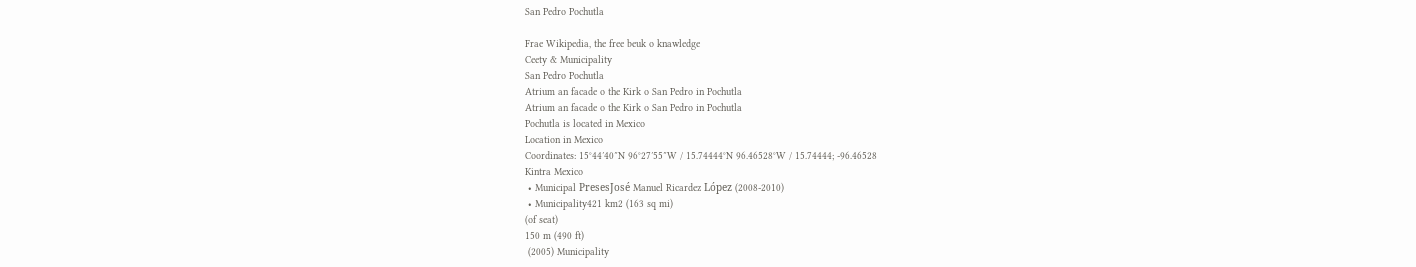San Pedro Pochutla

Frae Wikipedia, the free beuk o knawledge
Ceety & Municipality
San Pedro Pochutla
Atrium an facade o the Kirk o San Pedro in Pochutla
Atrium an facade o the Kirk o San Pedro in Pochutla
Pochutla is located in Mexico
Location in Mexico
Coordinates: 15°44′40″N 96°27′55″W / 15.74444°N 96.46528°W / 15.74444; -96.46528
Kintra Mexico
 • Municipal PresesJosé Manuel Ricardez López (2008-2010)
 • Municipality421 km2 (163 sq mi)
(of seat)
150 m (490 ft)
 (2005) Municipality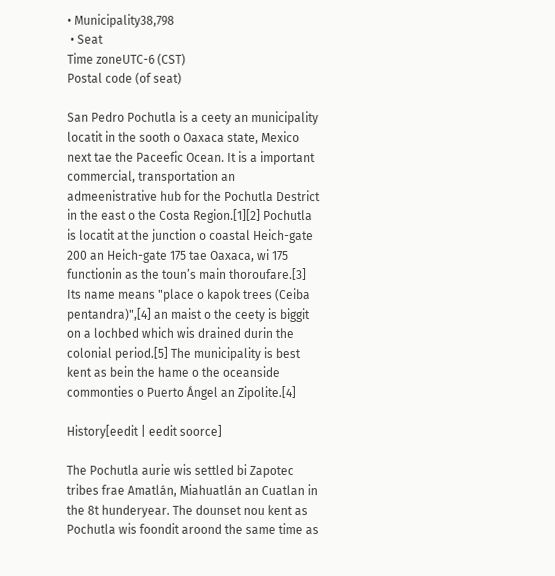• Municipality38,798
 • Seat
Time zoneUTC-6 (CST)
Postal code (of seat)

San Pedro Pochutla is a ceety an municipality locatit in the sooth o Oaxaca state, Mexico next tae the Paceefic Ocean. It is a important commercial, transportation an admeenistrative hub for the Pochutla Destrict in the east o the Costa Region.[1][2] Pochutla is locatit at the junction o coastal Heich-gate 200 an Heich-gate 175 tae Oaxaca, wi 175 functionin as the toun’s main thoroufare.[3] Its name means "place o kapok trees (Ceiba pentandra)",[4] an maist o the ceety is biggit on a lochbed which wis drained durin the colonial period.[5] The municipality is best kent as bein the hame o the oceanside commonties o Puerto Ángel an Zipolite.[4]

History[eedit | eedit soorce]

The Pochutla aurie wis settled bi Zapotec tribes frae Amatlán, Miahuatlán an Cuatlan in the 8t hunderyear. The dounset nou kent as Pochutla wis foondit aroond the same time as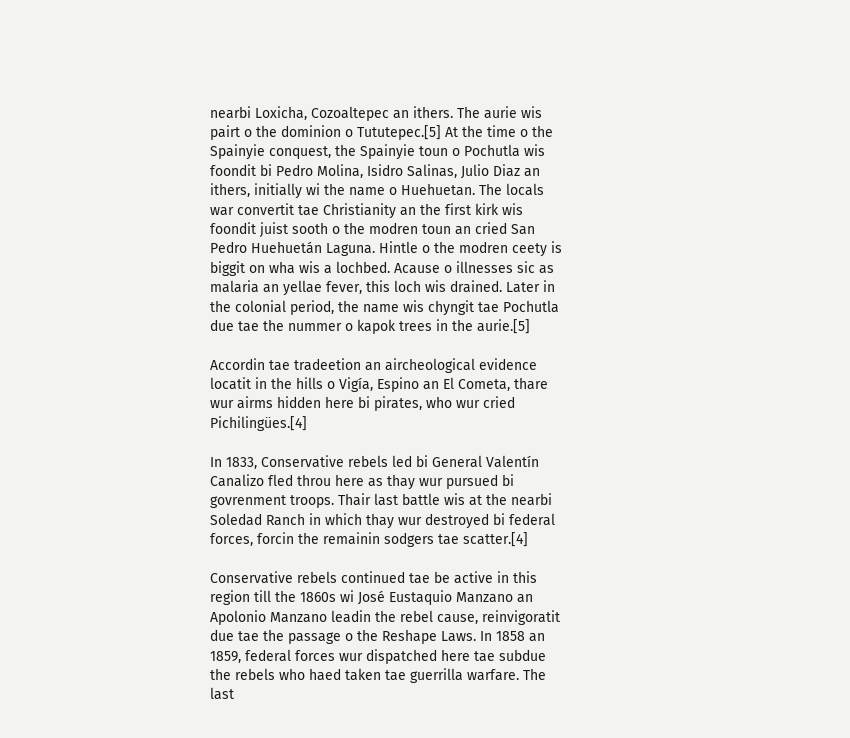nearbi Loxicha, Cozoaltepec an ithers. The aurie wis pairt o the dominion o Tututepec.[5] At the time o the Spainyie conquest, the Spainyie toun o Pochutla wis foondit bi Pedro Molina, Isidro Salinas, Julio Diaz an ithers, initially wi the name o Huehuetan. The locals war convertit tae Christianity an the first kirk wis foondit juist sooth o the modren toun an cried San Pedro Huehuetán Laguna. Hintle o the modren ceety is biggit on wha wis a lochbed. Acause o illnesses sic as malaria an yellae fever, this loch wis drained. Later in the colonial period, the name wis chyngit tae Pochutla due tae the nummer o kapok trees in the aurie.[5]

Accordin tae tradeetion an aircheological evidence locatit in the hills o Vigía, Espino an El Cometa, thare wur airms hidden here bi pirates, who wur cried Pichilingües.[4]

In 1833, Conservative rebels led bi General Valentín Canalizo fled throu here as thay wur pursued bi govrenment troops. Thair last battle wis at the nearbi Soledad Ranch in which thay wur destroyed bi federal forces, forcin the remainin sodgers tae scatter.[4]

Conservative rebels continued tae be active in this region till the 1860s wi José Eustaquio Manzano an Apolonio Manzano leadin the rebel cause, reinvigoratit due tae the passage o the Reshape Laws. In 1858 an 1859, federal forces wur dispatched here tae subdue the rebels who haed taken tae guerrilla warfare. The last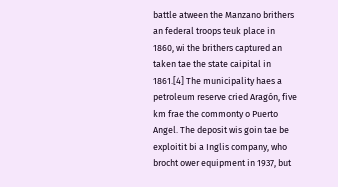battle atween the Manzano brithers an federal troops teuk place in 1860, wi the brithers captured an taken tae the state caipital in 1861.[4] The municipality haes a petroleum reserve cried Aragón, five km frae the commonty o Puerto Angel. The deposit wis goin tae be exploitit bi a Inglis company, who brocht ower equipment in 1937, but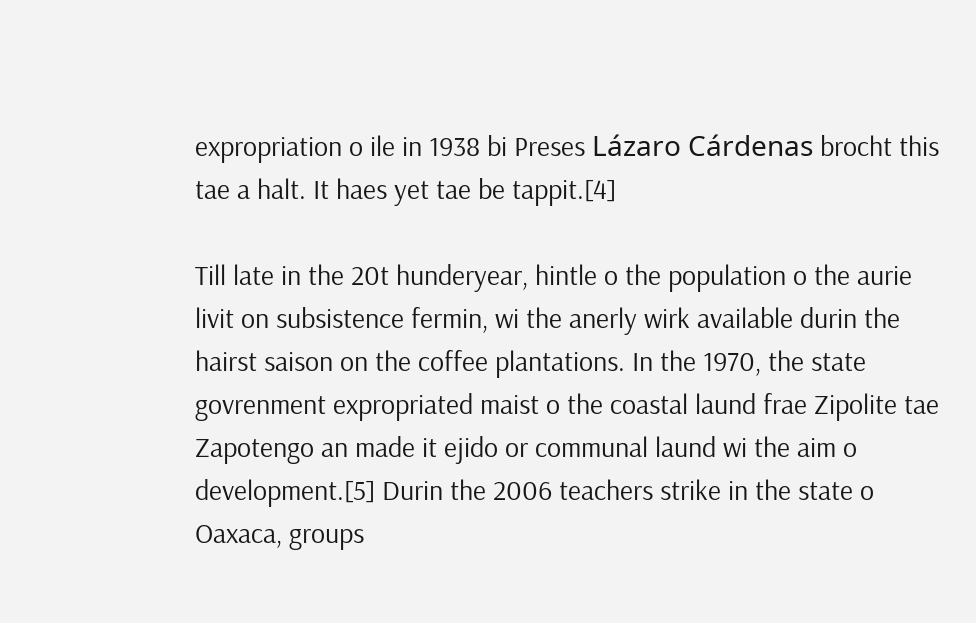expropriation o ile in 1938 bi Preses Lázaro Cárdenas brocht this tae a halt. It haes yet tae be tappit.[4]

Till late in the 20t hunderyear, hintle o the population o the aurie livit on subsistence fermin, wi the anerly wirk available durin the hairst saison on the coffee plantations. In the 1970, the state govrenment expropriated maist o the coastal laund frae Zipolite tae Zapotengo an made it ejido or communal laund wi the aim o development.[5] Durin the 2006 teachers strike in the state o Oaxaca, groups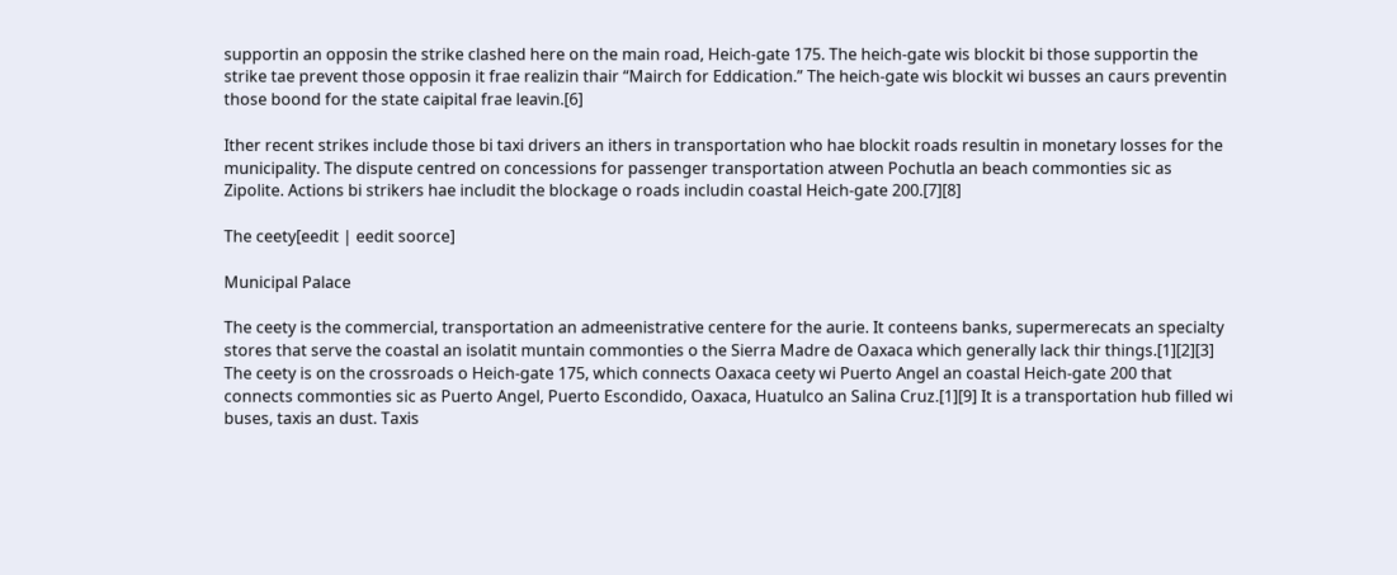supportin an opposin the strike clashed here on the main road, Heich-gate 175. The heich-gate wis blockit bi those supportin the strike tae prevent those opposin it frae realizin thair “Mairch for Eddication.” The heich-gate wis blockit wi busses an caurs preventin those boond for the state caipital frae leavin.[6]

Ither recent strikes include those bi taxi drivers an ithers in transportation who hae blockit roads resultin in monetary losses for the municipality. The dispute centred on concessions for passenger transportation atween Pochutla an beach commonties sic as Zipolite. Actions bi strikers hae includit the blockage o roads includin coastal Heich-gate 200.[7][8]

The ceety[eedit | eedit soorce]

Municipal Palace

The ceety is the commercial, transportation an admeenistrative centere for the aurie. It conteens banks, supermerecats an specialty stores that serve the coastal an isolatit muntain commonties o the Sierra Madre de Oaxaca which generally lack thir things.[1][2][3] The ceety is on the crossroads o Heich-gate 175, which connects Oaxaca ceety wi Puerto Angel an coastal Heich-gate 200 that connects commonties sic as Puerto Angel, Puerto Escondido, Oaxaca, Huatulco an Salina Cruz.[1][9] It is a transportation hub filled wi buses, taxis an dust. Taxis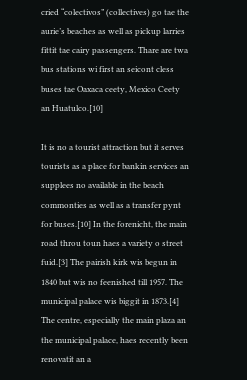cried “colectivos” (collectives) go tae the aurie’s beaches as well as pickup larries fittit tae cairy passengers. Thare are twa bus stations wi first an seicont cless buses tae Oaxaca ceety, Mexico Ceety an Huatulco.[10]

It is no a tourist attraction but it serves tourists as a place for bankin services an supplees no available in the beach commonties as well as a transfer pynt for buses.[10] In the forenicht, the main road throu toun haes a variety o street fuid.[3] The pairish kirk wis begun in 1840 but wis no feenished till 1957. The municipal palace wis biggit in 1873.[4] The centre, especially the main plaza an the municipal palace, haes recently been renovatit an a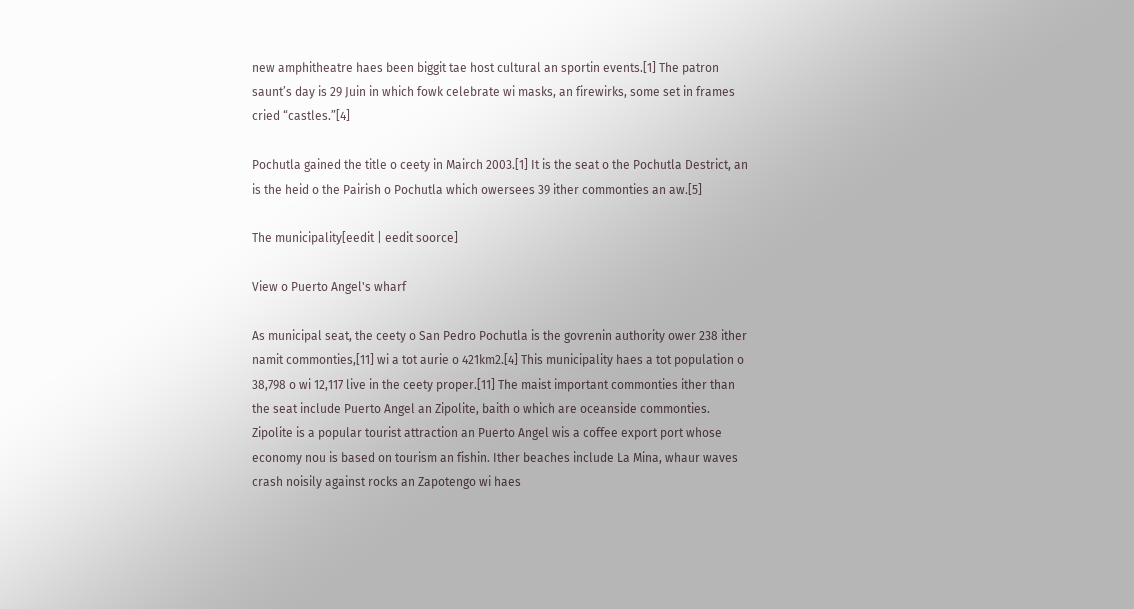new amphitheatre haes been biggit tae host cultural an sportin events.[1] The patron saunt’s day is 29 Juin in which fowk celebrate wi masks, an firewirks, some set in frames cried “castles.”[4]

Pochutla gained the title o ceety in Mairch 2003.[1] It is the seat o the Pochutla Destrict, an is the heid o the Pairish o Pochutla which owersees 39 ither commonties an aw.[5]

The municipality[eedit | eedit soorce]

View o Puerto Angel's wharf

As municipal seat, the ceety o San Pedro Pochutla is the govrenin authority ower 238 ither namit commonties,[11] wi a tot aurie o 421km2.[4] This municipality haes a tot population o 38,798 o wi 12,117 live in the ceety proper.[11] The maist important commonties ither than the seat include Puerto Angel an Zipolite, baith o which are oceanside commonties. Zipolite is a popular tourist attraction an Puerto Angel wis a coffee export port whose economy nou is based on tourism an fishin. Ither beaches include La Mina, whaur waves crash noisily against rocks an Zapotengo wi haes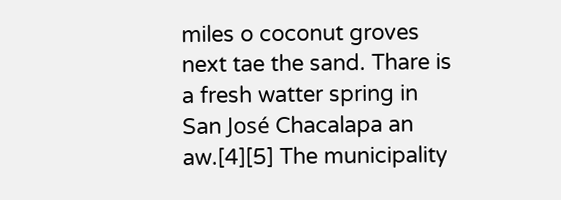miles o coconut groves next tae the sand. Thare is a fresh watter spring in San José Chacalapa an aw.[4][5] The municipality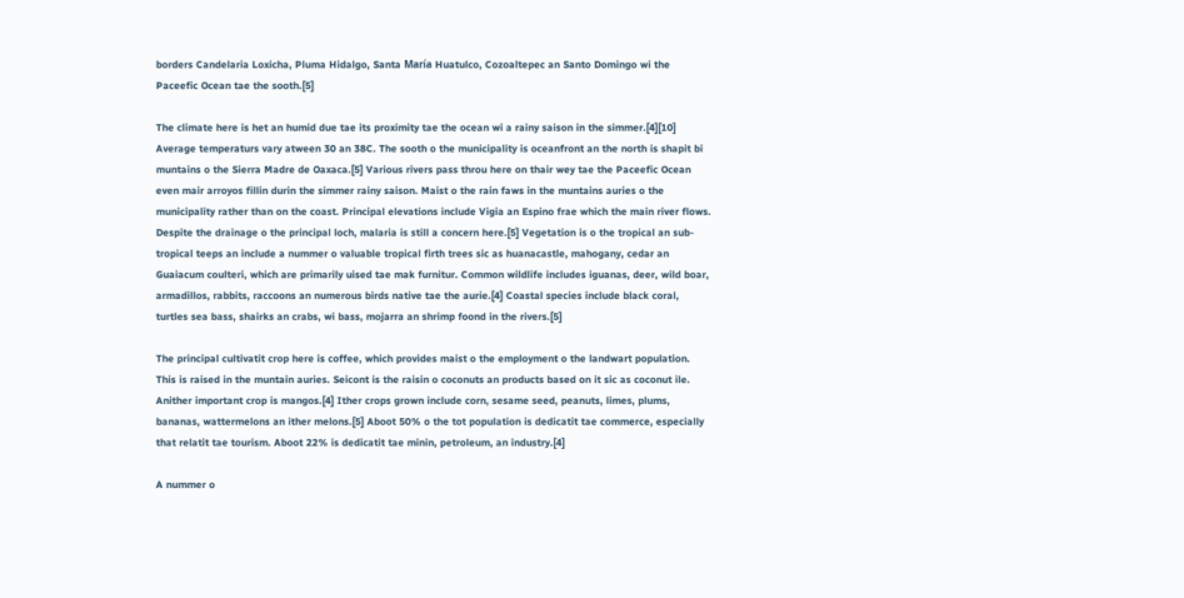borders Candelaria Loxicha, Pluma Hidalgo, Santa María Huatulco, Cozoaltepec an Santo Domingo wi the Paceefic Ocean tae the sooth.[5]

The climate here is het an humid due tae its proximity tae the ocean wi a rainy saison in the simmer.[4][10] Average temperaturs vary atween 30 an 38C. The sooth o the municipality is oceanfront an the north is shapit bi muntains o the Sierra Madre de Oaxaca.[5] Various rivers pass throu here on thair wey tae the Paceefic Ocean even mair arroyos fillin durin the simmer rainy saison. Maist o the rain faws in the muntains auries o the municipality rather than on the coast. Principal elevations include Vigia an Espino frae which the main river flows. Despite the drainage o the principal loch, malaria is still a concern here.[5] Vegetation is o the tropical an sub-tropical teeps an include a nummer o valuable tropical firth trees sic as huanacastle, mahogany, cedar an Guaiacum coulteri, which are primarily uised tae mak furnitur. Common wildlife includes iguanas, deer, wild boar, armadillos, rabbits, raccoons an numerous birds native tae the aurie.[4] Coastal species include black coral, turtles sea bass, shairks an crabs, wi bass, mojarra an shrimp foond in the rivers.[5]

The principal cultivatit crop here is coffee, which provides maist o the employment o the landwart population. This is raised in the muntain auries. Seicont is the raisin o coconuts an products based on it sic as coconut ile. Anither important crop is mangos.[4] Ither crops grown include corn, sesame seed, peanuts, limes, plums, bananas, wattermelons an ither melons.[5] Aboot 50% o the tot population is dedicatit tae commerce, especially that relatit tae tourism. Aboot 22% is dedicatit tae minin, petroleum, an industry.[4]

A nummer o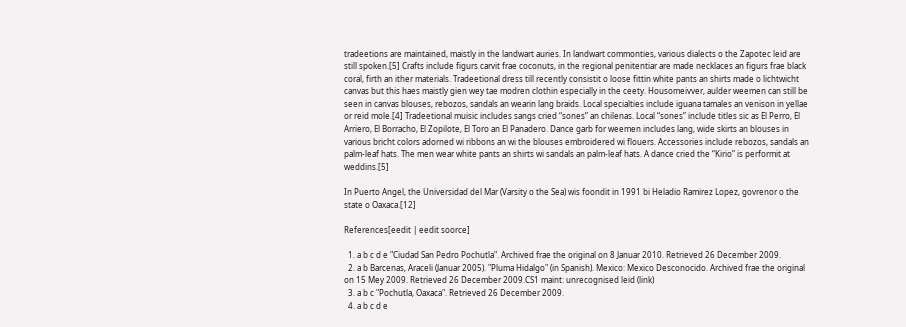tradeetions are maintained, maistly in the landwart auries. In landwart commonties, various dialects o the Zapotec leid are still spoken.[5] Crafts include figurs carvit frae coconuts, in the regional penitentiar are made necklaces an figurs frae black coral, firth an ither materials. Tradeetional dress till recently consistit o loose fittin white pants an shirts made o lichtwicht canvas but this haes maistly gien wey tae modren clothin especially in the ceety. Housomeivver, aulder weemen can still be seen in canvas blouses, rebozos, sandals an wearin lang braids. Local specialties include iguana tamales an venison in yellae or reid mole.[4] Tradeetional muisic includes sangs cried “sones” an chilenas. Local “sones” include titles sic as El Perro, El Arriero, El Borracho, El Zopilote, El Toro an El Panadero. Dance garb for weemen includes lang, wide skirts an blouses in various bricht colors adorned wi ribbons an wi the blouses embroidered wi flouers. Accessories include rebozos, sandals an palm-leaf hats. The men wear white pants an shirts wi sandals an palm-leaf hats. A dance cried the “Kirio” is performit at weddins.[5]

In Puerto Angel, the Universidad del Mar (Varsity o the Sea) wis foondit in 1991 bi Heladio Ramirez Lopez, govrenor o the state o Oaxaca.[12]

References[eedit | eedit soorce]

  1. a b c d e "Ciudad San Pedro Pochutla". Archived frae the original on 8 Januar 2010. Retrieved 26 December 2009.
  2. a b Barcenas, Araceli (Januar 2005). "Pluma Hidalgo" (in Spanish). Mexico: Mexico Desconocido. Archived frae the original on 15 Mey 2009. Retrieved 26 December 2009.CS1 maint: unrecognised leid (link)
  3. a b c "Pochutla, Oaxaca". Retrieved 26 December 2009.
  4. a b c d e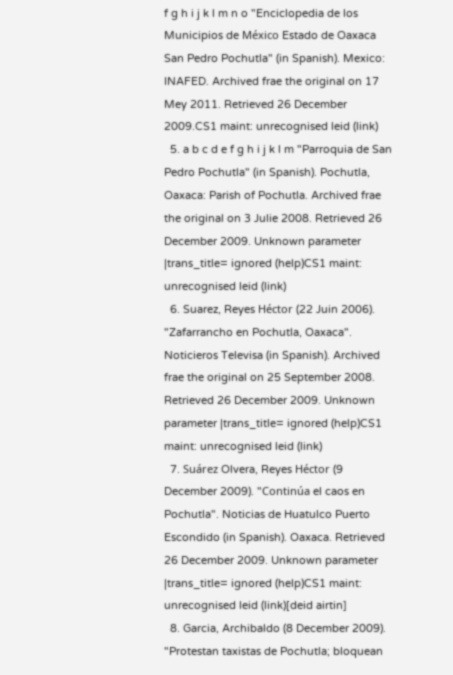f g h i j k l m n o "Enciclopedia de los Municipios de México Estado de Oaxaca San Pedro Pochutla" (in Spanish). Mexico: INAFED. Archived frae the original on 17 Mey 2011. Retrieved 26 December 2009.CS1 maint: unrecognised leid (link)
  5. a b c d e f g h i j k l m "Parroquia de San Pedro Pochutla" (in Spanish). Pochutla, Oaxaca: Parish of Pochutla. Archived frae the original on 3 Julie 2008. Retrieved 26 December 2009. Unknown parameter |trans_title= ignored (help)CS1 maint: unrecognised leid (link)
  6. Suarez, Reyes Héctor (22 Juin 2006). "Zafarrancho en Pochutla, Oaxaca". Noticieros Televisa (in Spanish). Archived frae the original on 25 September 2008. Retrieved 26 December 2009. Unknown parameter |trans_title= ignored (help)CS1 maint: unrecognised leid (link)
  7. Suárez Olvera, Reyes Héctor (9 December 2009). "Continúa el caos en Pochutla". Noticias de Huatulco Puerto Escondido (in Spanish). Oaxaca. Retrieved 26 December 2009. Unknown parameter |trans_title= ignored (help)CS1 maint: unrecognised leid (link)[deid airtin]
  8. Garcia, Archibaldo (8 December 2009). "Protestan taxistas de Pochutla; bloquean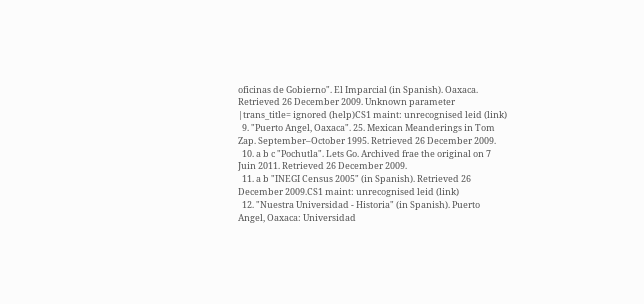oficinas de Gobierno". El Imparcial (in Spanish). Oaxaca. Retrieved 26 December 2009. Unknown parameter |trans_title= ignored (help)CS1 maint: unrecognised leid (link)
  9. "Puerto Angel, Oaxaca". 25. Mexican Meanderings in Tom Zap. September–October 1995. Retrieved 26 December 2009.
  10. a b c "Pochutla". Lets Go. Archived frae the original on 7 Juin 2011. Retrieved 26 December 2009.
  11. a b "INEGI Census 2005" (in Spanish). Retrieved 26 December 2009.CS1 maint: unrecognised leid (link)
  12. "Nuestra Universidad - Historia" (in Spanish). Puerto Angel, Oaxaca: Universidad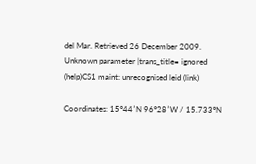del Mar. Retrieved 26 December 2009. Unknown parameter |trans_title= ignored (help)CS1 maint: unrecognised leid (link)

Coordinates: 15°44′N 96°28′W / 15.733°N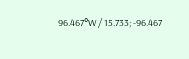96.467°W / 15.733; -96.467